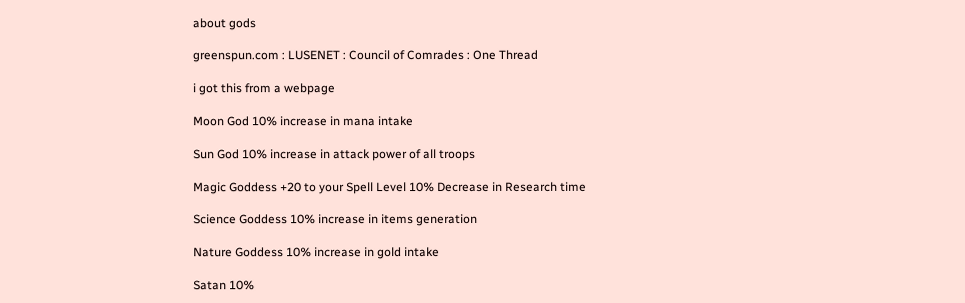about gods

greenspun.com : LUSENET : Council of Comrades : One Thread

i got this from a webpage

Moon God 10% increase in mana intake

Sun God 10% increase in attack power of all troops

Magic Goddess +20 to your Spell Level 10% Decrease in Research time

Science Goddess 10% increase in items generation

Nature Goddess 10% increase in gold intake

Satan 10%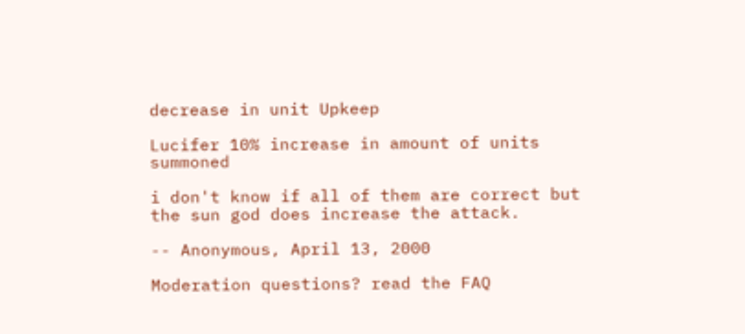decrease in unit Upkeep

Lucifer 10% increase in amount of units summoned

i don't know if all of them are correct but the sun god does increase the attack.

-- Anonymous, April 13, 2000

Moderation questions? read the FAQ